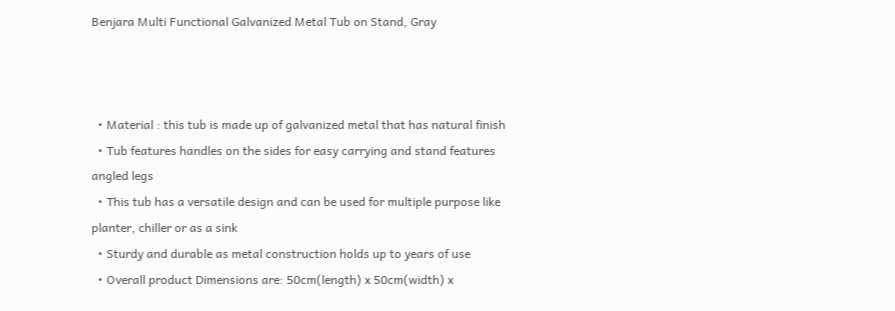Benjara Multi Functional Galvanized Metal Tub on Stand, Gray



  • Material : this tub is made up of galvanized metal that has natural finish
  • Tub features handles on the sides for easy carrying and stand features angled legs
  • This tub has a versatile design and can be used for multiple purpose like planter, chiller or as a sink
  • Sturdy and durable as metal construction holds up to years of use
  • Overall product Dimensions are: 50cm(length) x 50cm(width) x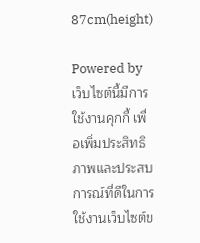87cm(height)

Powered by
เว็บไซต์นี้มีการใช้งานคุกกี้ เพื่อเพิ่มประสิทธิภาพและประสบการณ์ที่ดีในการใช้งานเว็บไซต์ข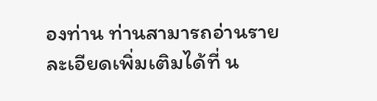องท่าน ท่านสามารถอ่านรายละเอียดเพิ่มเติมได้ที่ น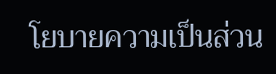โยบายความเป็นส่วน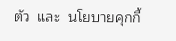ตัว  และ  นโยบายคุกกี้